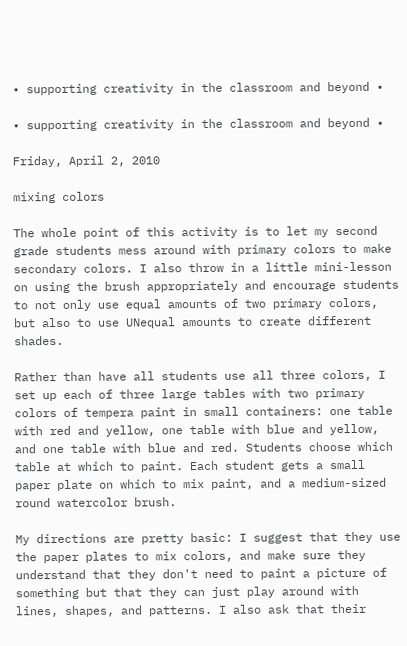• supporting creativity in the classroom and beyond •

• supporting creativity in the classroom and beyond •

Friday, April 2, 2010

mixing colors

The whole point of this activity is to let my second grade students mess around with primary colors to make secondary colors. I also throw in a little mini-lesson on using the brush appropriately and encourage students to not only use equal amounts of two primary colors, but also to use UNequal amounts to create different shades.

Rather than have all students use all three colors, I set up each of three large tables with two primary colors of tempera paint in small containers: one table with red and yellow, one table with blue and yellow, and one table with blue and red. Students choose which table at which to paint. Each student gets a small paper plate on which to mix paint, and a medium-sized round watercolor brush.

My directions are pretty basic: I suggest that they use the paper plates to mix colors, and make sure they understand that they don't need to paint a picture of something but that they can just play around with lines, shapes, and patterns. I also ask that their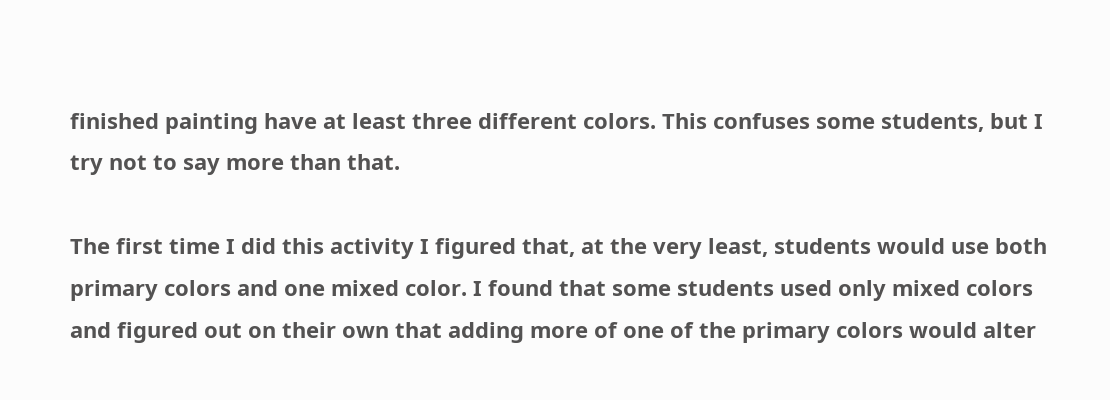finished painting have at least three different colors. This confuses some students, but I try not to say more than that.

The first time I did this activity I figured that, at the very least, students would use both primary colors and one mixed color. I found that some students used only mixed colors and figured out on their own that adding more of one of the primary colors would alter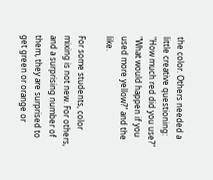the color. Others needed a little creative questioning: "How much red did you use?" "What would happen if you used more yellow?" and the like.

For some students, color mixing is not new. For others, and a surprising number of them, they are surprised to get green or orange or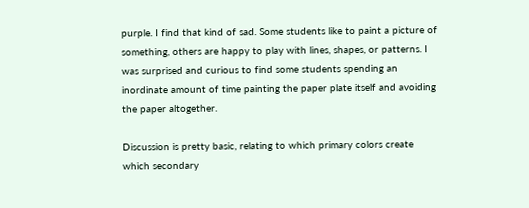purple. I find that kind of sad. Some students like to paint a picture of something, others are happy to play with lines, shapes, or patterns. I was surprised and curious to find some students spending an inordinate amount of time painting the paper plate itself and avoiding the paper altogether.

Discussion is pretty basic, relating to which primary colors create which secondary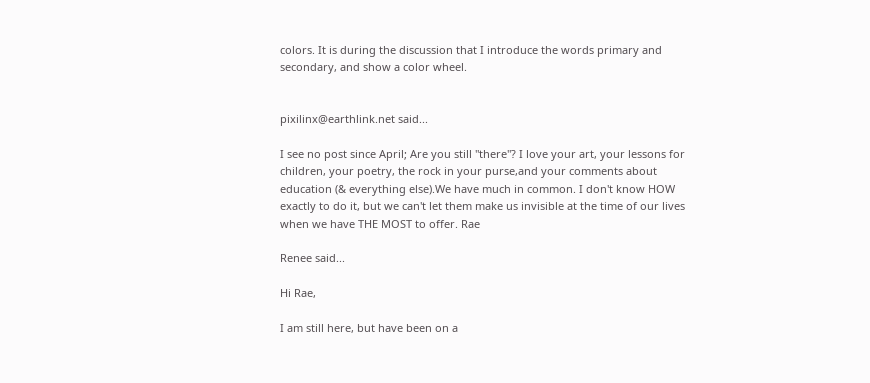colors. It is during the discussion that I introduce the words primary and secondary, and show a color wheel.


pixilinx@earthlink.net said...

I see no post since April; Are you still "there"? I love your art, your lessons for children, your poetry, the rock in your purse,and your comments about education (& everything else).We have much in common. I don't know HOW exactly to do it, but we can't let them make us invisible at the time of our lives when we have THE MOST to offer. Rae

Renee said...

Hi Rae,

I am still here, but have been on a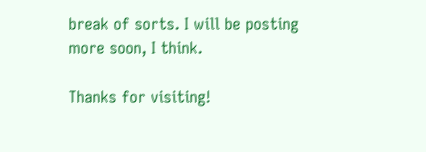break of sorts. I will be posting more soon, I think.

Thanks for visiting!